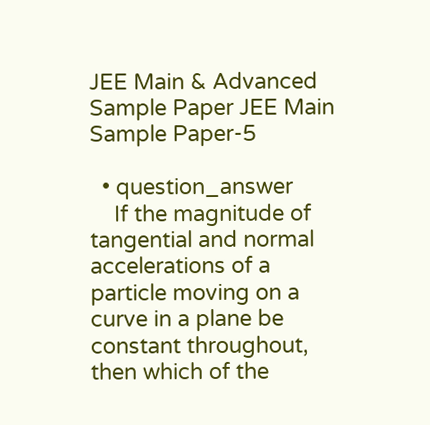JEE Main & Advanced Sample Paper JEE Main Sample Paper-5

  • question_answer
    If the magnitude of tangential and normal accelerations of a particle moving on a curve in a plane be constant throughout, then which of the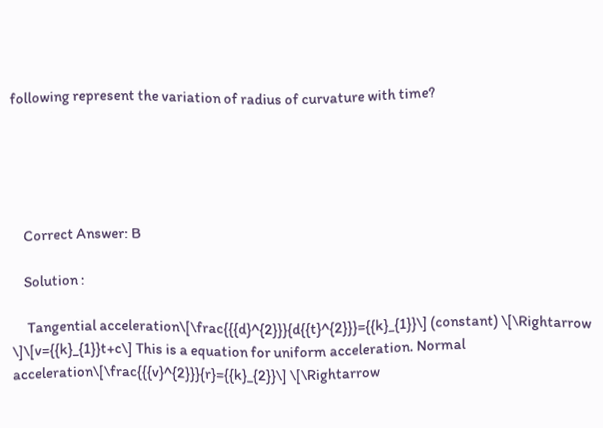following represent the variation of radius of curvature with time?





    Correct Answer: B

    Solution :

     Tangential acceleration\[\frac{{{d}^{2}}}{d{{t}^{2}}}={{k}_{1}}\] (constant) \[\Rightarrow \]\[v={{k}_{1}}t+c\] This is a equation for uniform acceleration. Normal acceleration\[\frac{{{v}^{2}}}{r}={{k}_{2}}\] \[\Rightarrow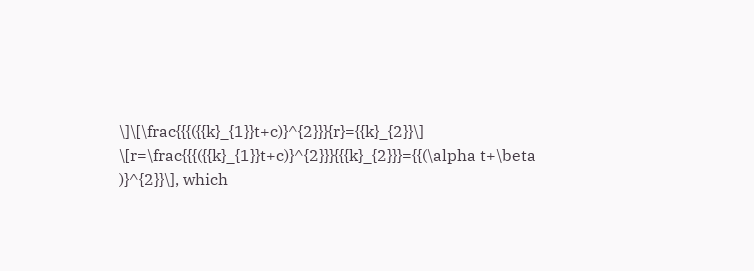\]\[\frac{{{({{k}_{1}}t+c)}^{2}}}{r}={{k}_{2}}\] \[r=\frac{{{({{k}_{1}}t+c)}^{2}}}{{{k}_{2}}}={{(\alpha t+\beta )}^{2}}\], which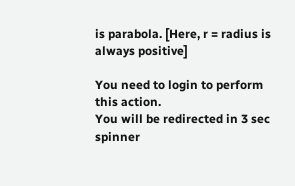is parabola. [Here, r = radius is always positive]

You need to login to perform this action.
You will be redirected in 3 sec spinner